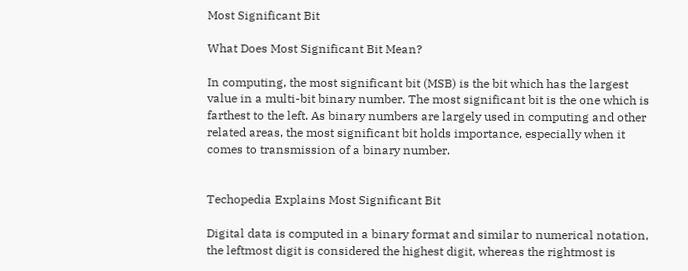Most Significant Bit

What Does Most Significant Bit Mean?

In computing, the most significant bit (MSB) is the bit which has the largest value in a multi-bit binary number. The most significant bit is the one which is farthest to the left. As binary numbers are largely used in computing and other related areas, the most significant bit holds importance, especially when it comes to transmission of a binary number.


Techopedia Explains Most Significant Bit

Digital data is computed in a binary format and similar to numerical notation, the leftmost digit is considered the highest digit, whereas the rightmost is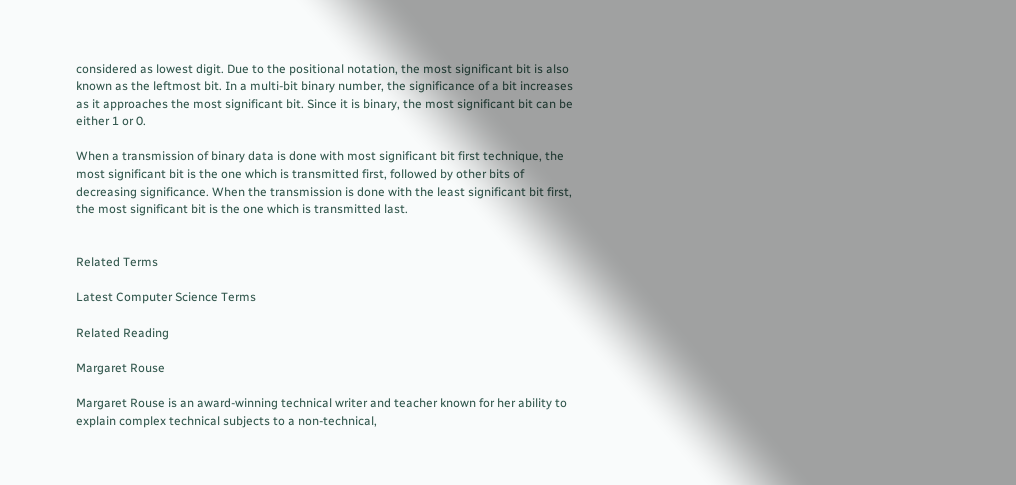considered as lowest digit. Due to the positional notation, the most significant bit is also known as the leftmost bit. In a multi-bit binary number, the significance of a bit increases as it approaches the most significant bit. Since it is binary, the most significant bit can be either 1 or 0.

When a transmission of binary data is done with most significant bit first technique, the most significant bit is the one which is transmitted first, followed by other bits of decreasing significance. When the transmission is done with the least significant bit first, the most significant bit is the one which is transmitted last.


Related Terms

Latest Computer Science Terms

Related Reading

Margaret Rouse

Margaret Rouse is an award-winning technical writer and teacher known for her ability to explain complex technical subjects to a non-technical,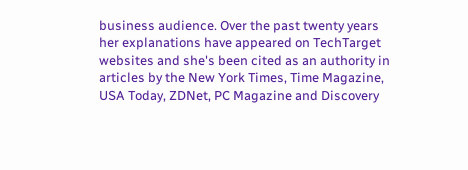business audience. Over the past twenty years her explanations have appeared on TechTarget websites and she's been cited as an authority in articles by the New York Times, Time Magazine, USA Today, ZDNet, PC Magazine and Discovery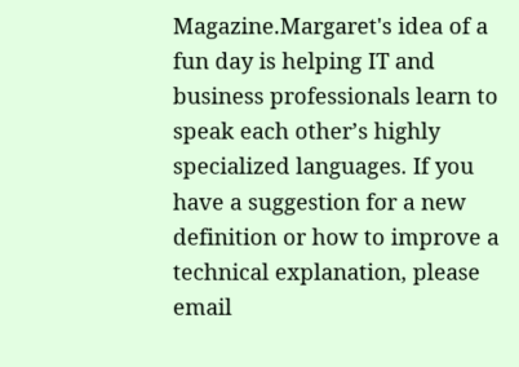Magazine.Margaret's idea of a fun day is helping IT and business professionals learn to speak each other’s highly specialized languages. If you have a suggestion for a new definition or how to improve a technical explanation, please email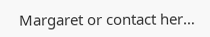Margaret or contact her…